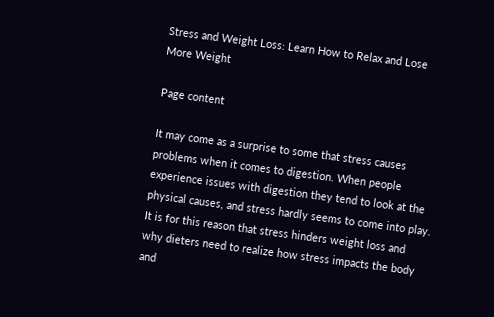Stress and Weight Loss: Learn How to Relax and Lose More Weight

Page content

It may come as a surprise to some that stress causes problems when it comes to digestion. When people experience issues with digestion they tend to look at the physical causes, and stress hardly seems to come into play. It is for this reason that stress hinders weight loss and why dieters need to realize how stress impacts the body and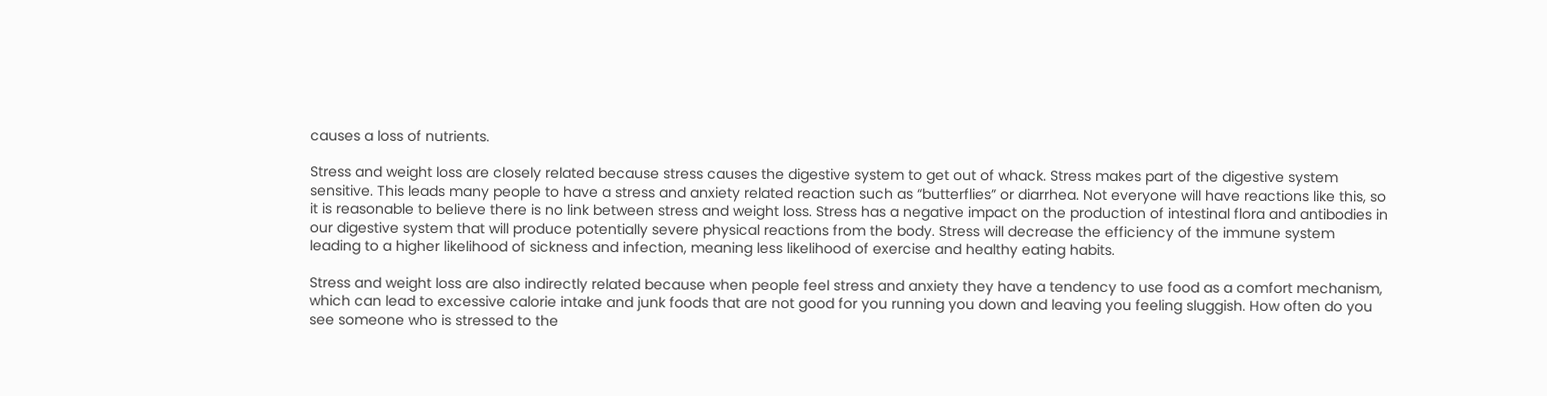causes a loss of nutrients.

Stress and weight loss are closely related because stress causes the digestive system to get out of whack. Stress makes part of the digestive system sensitive. This leads many people to have a stress and anxiety related reaction such as “butterflies” or diarrhea. Not everyone will have reactions like this, so it is reasonable to believe there is no link between stress and weight loss. Stress has a negative impact on the production of intestinal flora and antibodies in our digestive system that will produce potentially severe physical reactions from the body. Stress will decrease the efficiency of the immune system leading to a higher likelihood of sickness and infection, meaning less likelihood of exercise and healthy eating habits.

Stress and weight loss are also indirectly related because when people feel stress and anxiety they have a tendency to use food as a comfort mechanism, which can lead to excessive calorie intake and junk foods that are not good for you running you down and leaving you feeling sluggish. How often do you see someone who is stressed to the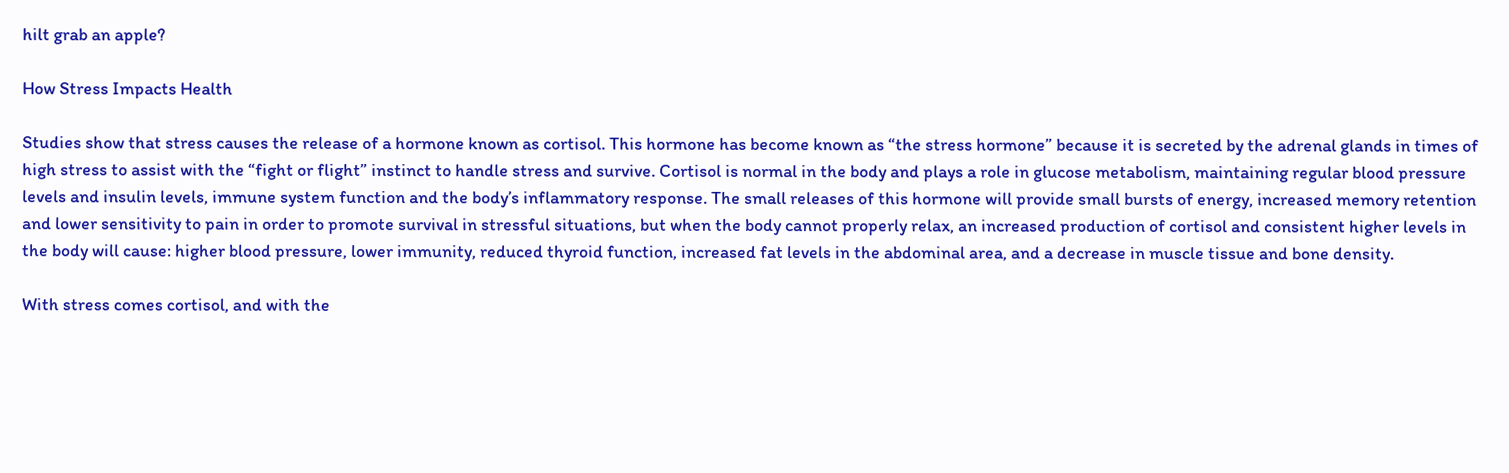hilt grab an apple?

How Stress Impacts Health

Studies show that stress causes the release of a hormone known as cortisol. This hormone has become known as “the stress hormone” because it is secreted by the adrenal glands in times of high stress to assist with the “fight or flight” instinct to handle stress and survive. Cortisol is normal in the body and plays a role in glucose metabolism, maintaining regular blood pressure levels and insulin levels, immune system function and the body’s inflammatory response. The small releases of this hormone will provide small bursts of energy, increased memory retention and lower sensitivity to pain in order to promote survival in stressful situations, but when the body cannot properly relax, an increased production of cortisol and consistent higher levels in the body will cause: higher blood pressure, lower immunity, reduced thyroid function, increased fat levels in the abdominal area, and a decrease in muscle tissue and bone density.

With stress comes cortisol, and with the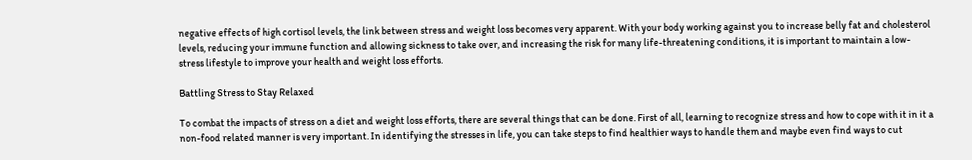negative effects of high cortisol levels, the link between stress and weight loss becomes very apparent. With your body working against you to increase belly fat and cholesterol levels, reducing your immune function and allowing sickness to take over, and increasing the risk for many life-threatening conditions, it is important to maintain a low-stress lifestyle to improve your health and weight loss efforts.

Battling Stress to Stay Relaxed

To combat the impacts of stress on a diet and weight loss efforts, there are several things that can be done. First of all, learning to recognize stress and how to cope with it in it a non-food related manner is very important. In identifying the stresses in life, you can take steps to find healthier ways to handle them and maybe even find ways to cut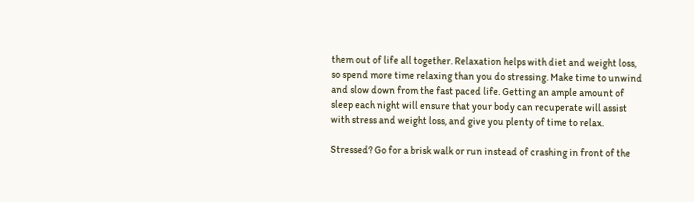them out of life all together. Relaxation helps with diet and weight loss, so spend more time relaxing than you do stressing. Make time to unwind and slow down from the fast paced life. Getting an ample amount of sleep each night will ensure that your body can recuperate will assist with stress and weight loss, and give you plenty of time to relax.

Stressed? Go for a brisk walk or run instead of crashing in front of the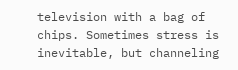television with a bag of chips. Sometimes stress is inevitable, but channeling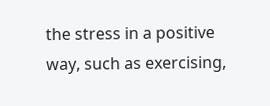the stress in a positive way, such as exercising,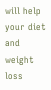will help your diet and weight loss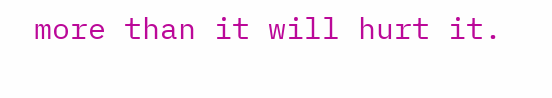more than it will hurt it.